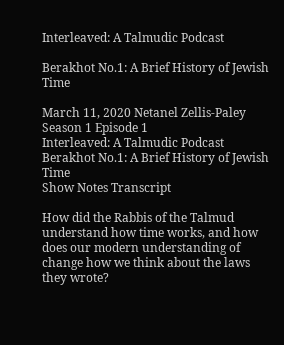Interleaved: A Talmudic Podcast

Berakhot No.1: A Brief History of Jewish Time

March 11, 2020 Netanel Zellis-Paley Season 1 Episode 1
Interleaved: A Talmudic Podcast
Berakhot No.1: A Brief History of Jewish Time
Show Notes Transcript

How did the Rabbis of the Talmud understand how time works, and how does our modern understanding of change how we think about the laws they wrote?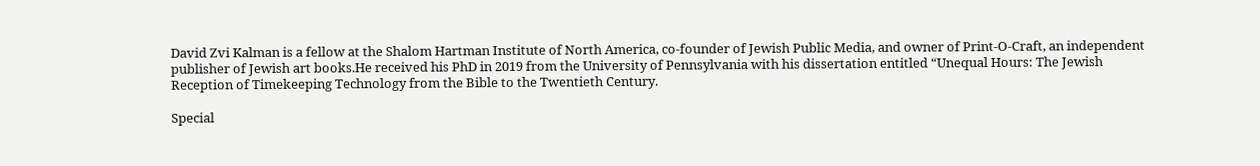David Zvi Kalman is a fellow at the Shalom Hartman Institute of North America, co-founder of Jewish Public Media, and owner of Print-O-Craft, an independent publisher of Jewish art books.He received his PhD in 2019 from the University of Pennsylvania with his dissertation entitled “Unequal Hours: The Jewish Reception of Timekeeping Technology from the Bible to the Twentieth Century.

Special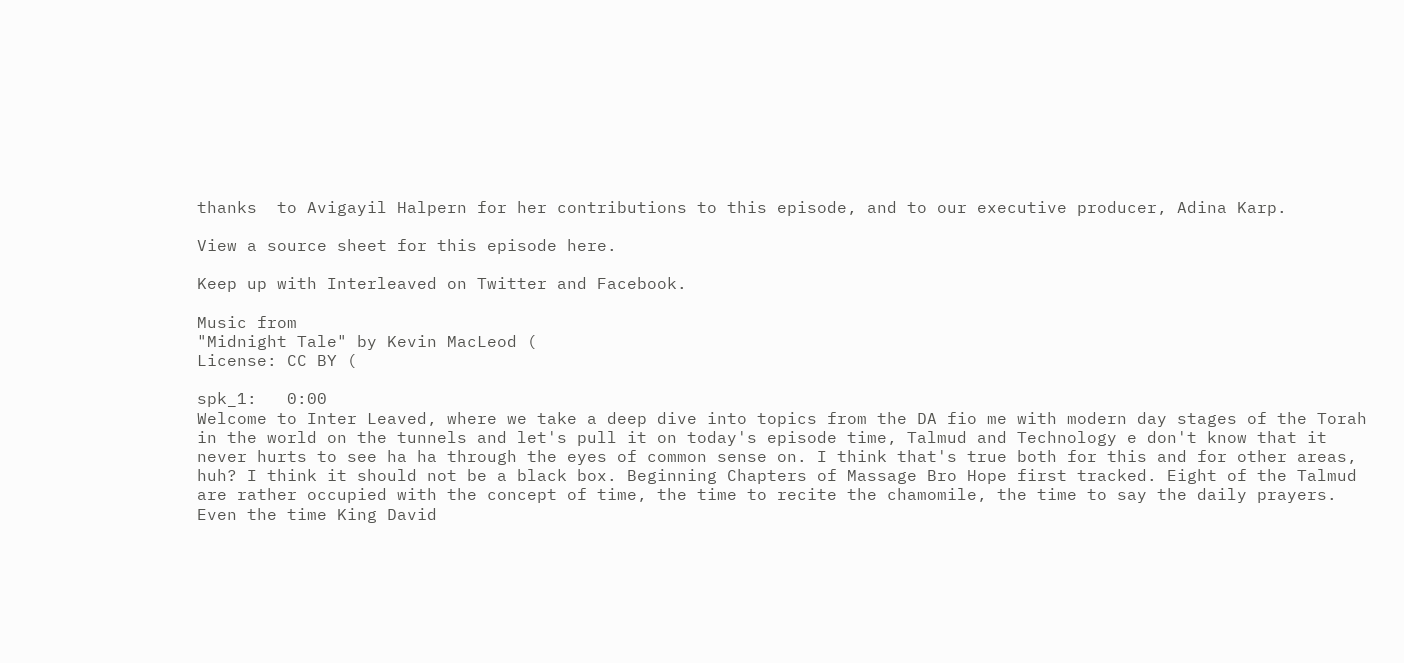thanks  to Avigayil Halpern for her contributions to this episode, and to our executive producer, Adina Karp.

View a source sheet for this episode here.

Keep up with Interleaved on Twitter and Facebook.

Music from
"Midnight Tale" by Kevin MacLeod (
License: CC BY (

spk_1:   0:00
Welcome to Inter Leaved, where we take a deep dive into topics from the DA fio me with modern day stages of the Torah in the world on the tunnels and let's pull it on today's episode time, Talmud and Technology e don't know that it never hurts to see ha ha through the eyes of common sense on. I think that's true both for this and for other areas, huh? I think it should not be a black box. Beginning Chapters of Massage Bro Hope first tracked. Eight of the Talmud are rather occupied with the concept of time, the time to recite the chamomile, the time to say the daily prayers. Even the time King David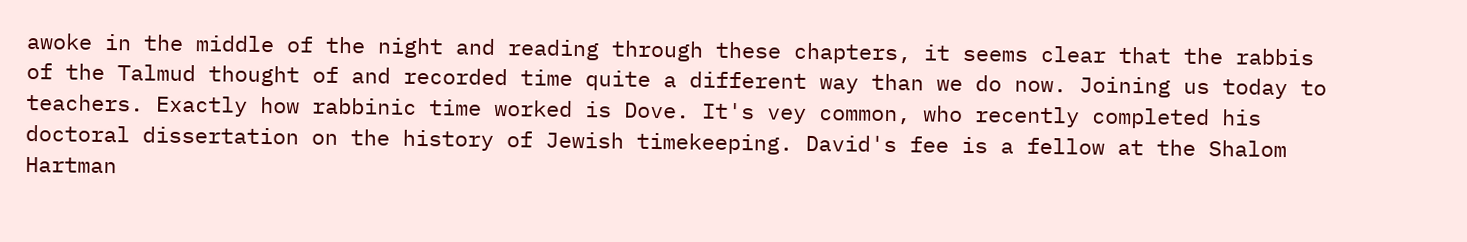awoke in the middle of the night and reading through these chapters, it seems clear that the rabbis of the Talmud thought of and recorded time quite a different way than we do now. Joining us today to teachers. Exactly how rabbinic time worked is Dove. It's vey common, who recently completed his doctoral dissertation on the history of Jewish timekeeping. David's fee is a fellow at the Shalom Hartman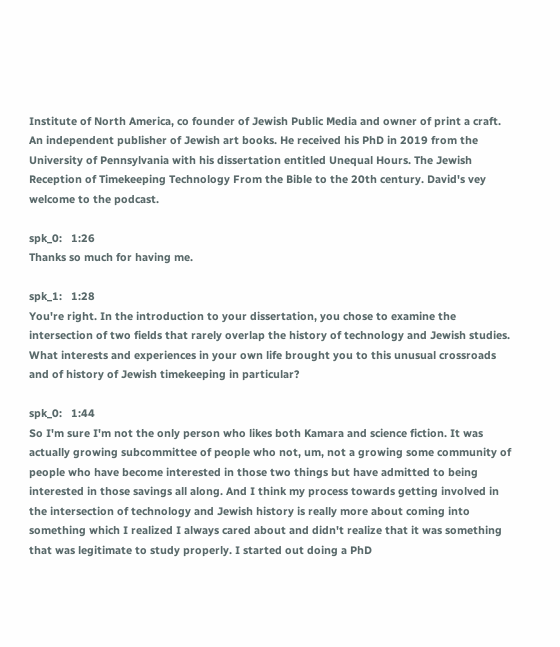Institute of North America, co founder of Jewish Public Media and owner of print a craft. An independent publisher of Jewish art books. He received his PhD in 2019 from the University of Pennsylvania with his dissertation entitled Unequal Hours. The Jewish Reception of Timekeeping Technology From the Bible to the 20th century. David's vey welcome to the podcast.

spk_0:   1:26
Thanks so much for having me.

spk_1:   1:28
You're right. In the introduction to your dissertation, you chose to examine the intersection of two fields that rarely overlap the history of technology and Jewish studies. What interests and experiences in your own life brought you to this unusual crossroads and of history of Jewish timekeeping in particular?

spk_0:   1:44
So I'm sure I'm not the only person who likes both Kamara and science fiction. It was actually growing subcommittee of people who not, um, not a growing some community of people who have become interested in those two things but have admitted to being interested in those savings all along. And I think my process towards getting involved in the intersection of technology and Jewish history is really more about coming into something which I realized I always cared about and didn't realize that it was something that was legitimate to study properly. I started out doing a PhD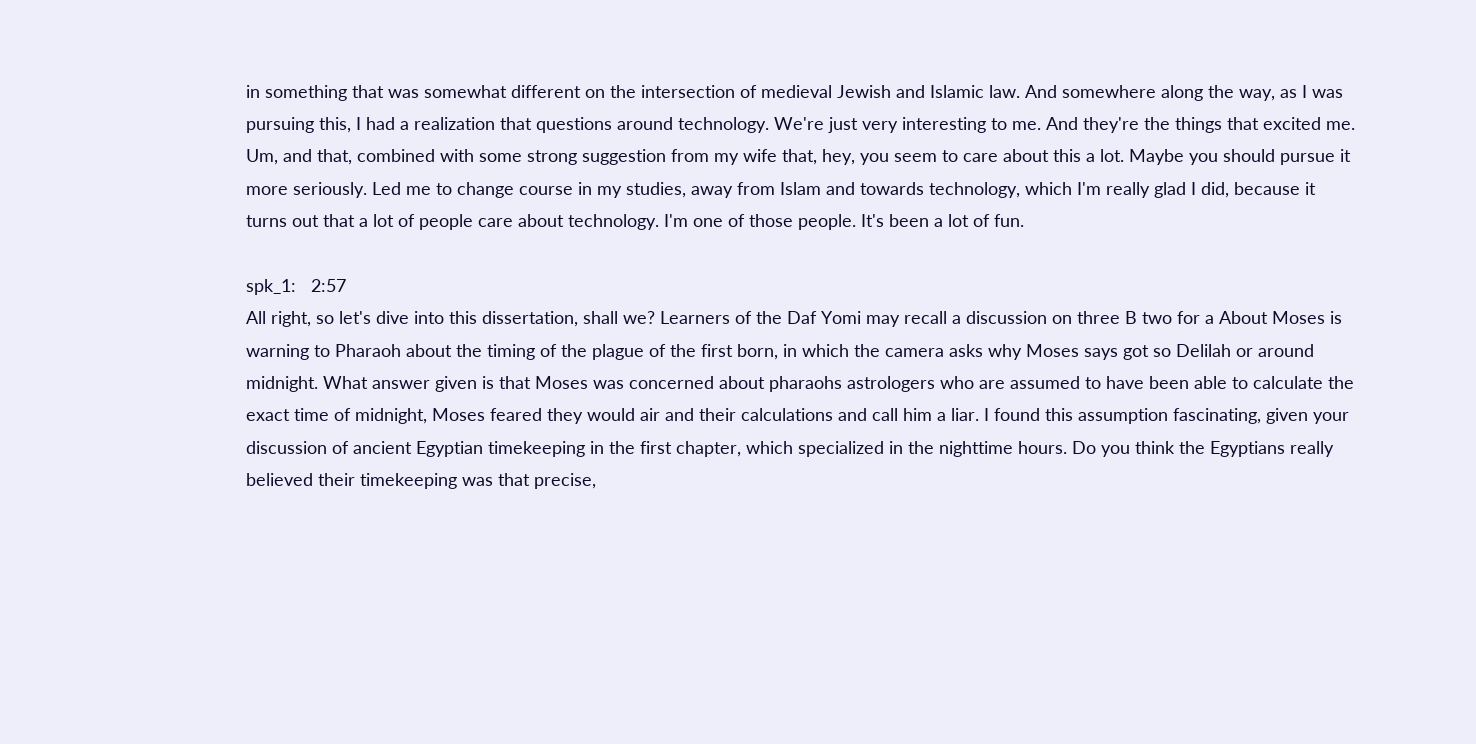in something that was somewhat different on the intersection of medieval Jewish and Islamic law. And somewhere along the way, as I was pursuing this, I had a realization that questions around technology. We're just very interesting to me. And they're the things that excited me. Um, and that, combined with some strong suggestion from my wife that, hey, you seem to care about this a lot. Maybe you should pursue it more seriously. Led me to change course in my studies, away from Islam and towards technology, which I'm really glad I did, because it turns out that a lot of people care about technology. I'm one of those people. It's been a lot of fun.

spk_1:   2:57
All right, so let's dive into this dissertation, shall we? Learners of the Daf Yomi may recall a discussion on three B two for a About Moses is warning to Pharaoh about the timing of the plague of the first born, in which the camera asks why Moses says got so Delilah or around midnight. What answer given is that Moses was concerned about pharaohs astrologers who are assumed to have been able to calculate the exact time of midnight, Moses feared they would air and their calculations and call him a liar. I found this assumption fascinating, given your discussion of ancient Egyptian timekeeping in the first chapter, which specialized in the nighttime hours. Do you think the Egyptians really believed their timekeeping was that precise,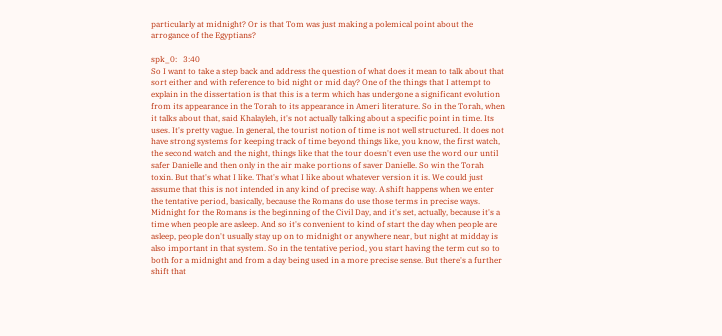particularly at midnight? Or is that Tom was just making a polemical point about the arrogance of the Egyptians?

spk_0:   3:40
So I want to take a step back and address the question of what does it mean to talk about that sort either and with reference to bid night or mid day? One of the things that I attempt to explain in the dissertation is that this is a term which has undergone a significant evolution from its appearance in the Torah to its appearance in Ameri literature. So in the Torah, when it talks about that, said Khalayleh, it's not actually talking about a specific point in time. Its uses. It's pretty vague. In general, the tourist notion of time is not well structured. It does not have strong systems for keeping track of time beyond things like, you know, the first watch, the second watch and the night, things like that the tour doesn't even use the word our until safer Danielle and then only in the air make portions of saver Danielle. So win the Torah toxin. But that's what I like. That's what I like about whatever version it is. We could just assume that this is not intended in any kind of precise way. A shift happens when we enter the tentative period, basically, because the Romans do use those terms in precise ways. Midnight for the Romans is the beginning of the Civil Day, and it's set, actually, because it's a time when people are asleep. And so it's convenient to kind of start the day when people are asleep, people don't usually stay up on to midnight or anywhere near, but night at midday is also important in that system. So in the tentative period, you start having the term cut so to both for a midnight and from a day being used in a more precise sense. But there's a further shift that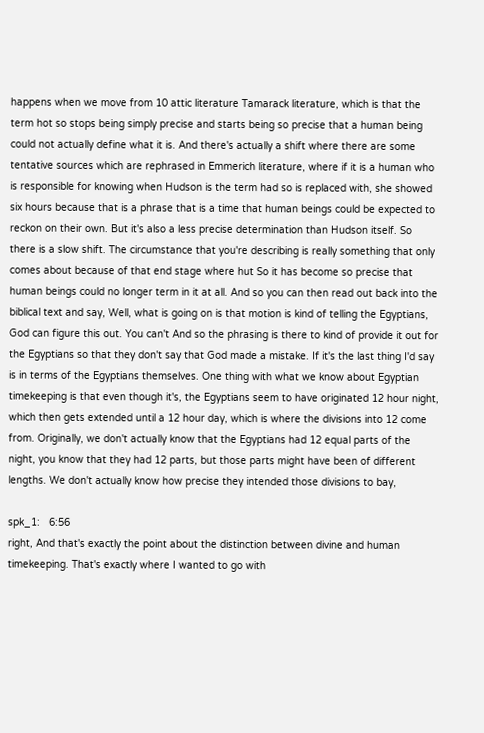happens when we move from 10 attic literature Tamarack literature, which is that the term hot so stops being simply precise and starts being so precise that a human being could not actually define what it is. And there's actually a shift where there are some tentative sources which are rephrased in Emmerich literature, where if it is a human who is responsible for knowing when Hudson is the term had so is replaced with, she showed six hours because that is a phrase that is a time that human beings could be expected to reckon on their own. But it's also a less precise determination than Hudson itself. So there is a slow shift. The circumstance that you're describing is really something that only comes about because of that end stage where hut So it has become so precise that human beings could no longer term in it at all. And so you can then read out back into the biblical text and say, Well, what is going on is that motion is kind of telling the Egyptians, God can figure this out. You can't And so the phrasing is there to kind of provide it out for the Egyptians so that they don't say that God made a mistake. If it's the last thing I'd say is in terms of the Egyptians themselves. One thing with what we know about Egyptian timekeeping is that even though it's, the Egyptians seem to have originated 12 hour night, which then gets extended until a 12 hour day, which is where the divisions into 12 come from. Originally, we don't actually know that the Egyptians had 12 equal parts of the night, you know that they had 12 parts, but those parts might have been of different lengths. We don't actually know how precise they intended those divisions to bay,

spk_1:   6:56
right, And that's exactly the point about the distinction between divine and human timekeeping. That's exactly where I wanted to go with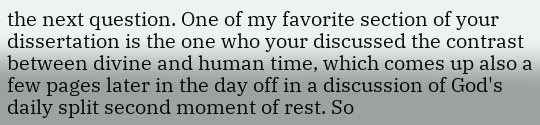the next question. One of my favorite section of your dissertation is the one who your discussed the contrast between divine and human time, which comes up also a few pages later in the day off in a discussion of God's daily split second moment of rest. So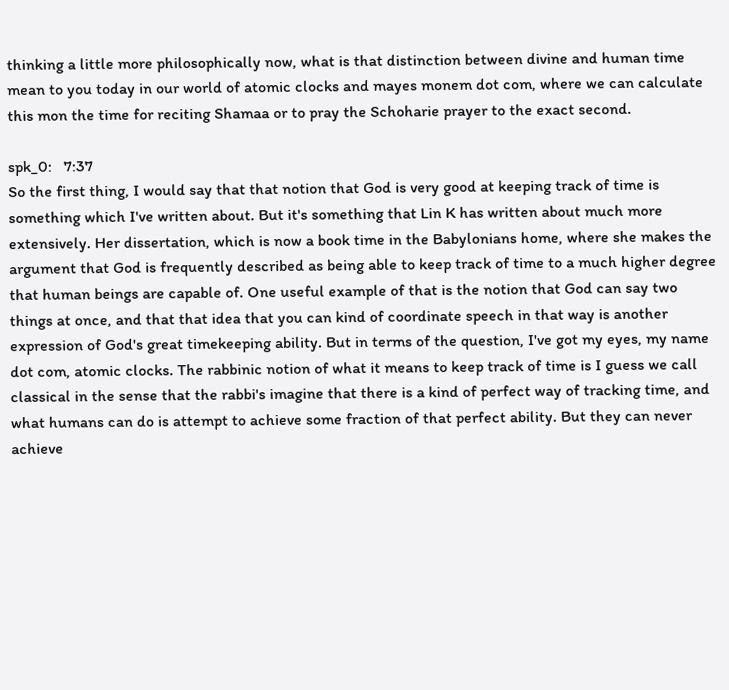thinking a little more philosophically now, what is that distinction between divine and human time mean to you today in our world of atomic clocks and mayes monem dot com, where we can calculate this mon the time for reciting Shamaa or to pray the Schoharie prayer to the exact second.

spk_0:   7:37
So the first thing, I would say that that notion that God is very good at keeping track of time is something which I've written about. But it's something that Lin K has written about much more extensively. Her dissertation, which is now a book time in the Babylonians home, where she makes the argument that God is frequently described as being able to keep track of time to a much higher degree that human beings are capable of. One useful example of that is the notion that God can say two things at once, and that that idea that you can kind of coordinate speech in that way is another expression of God's great timekeeping ability. But in terms of the question, I've got my eyes, my name dot com, atomic clocks. The rabbinic notion of what it means to keep track of time is I guess we call classical in the sense that the rabbi's imagine that there is a kind of perfect way of tracking time, and what humans can do is attempt to achieve some fraction of that perfect ability. But they can never achieve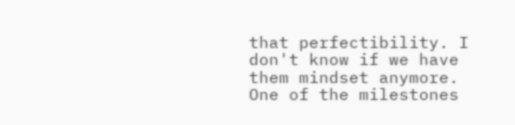that perfectibility. I don't know if we have them mindset anymore. One of the milestones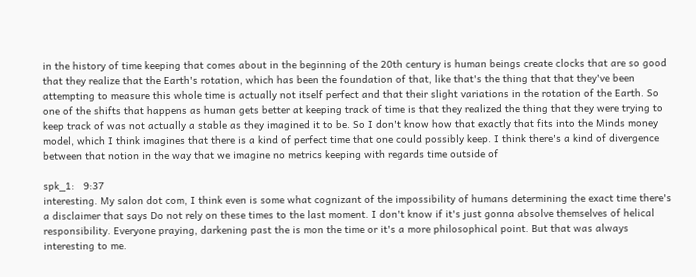in the history of time keeping that comes about in the beginning of the 20th century is human beings create clocks that are so good that they realize that the Earth's rotation, which has been the foundation of that, like that's the thing that that they've been attempting to measure this whole time is actually not itself perfect and that their slight variations in the rotation of the Earth. So one of the shifts that happens as human gets better at keeping track of time is that they realized the thing that they were trying to keep track of was not actually a stable as they imagined it to be. So I don't know how that exactly that fits into the Minds money model, which I think imagines that there is a kind of perfect time that one could possibly keep. I think there's a kind of divergence between that notion in the way that we imagine no metrics keeping with regards time outside of

spk_1:   9:37
interesting. My salon dot com, I think even is some what cognizant of the impossibility of humans determining the exact time there's a disclaimer that says Do not rely on these times to the last moment. I don't know if it's just gonna absolve themselves of helical responsibility. Everyone praying, darkening past the is mon the time or it's a more philosophical point. But that was always interesting to me.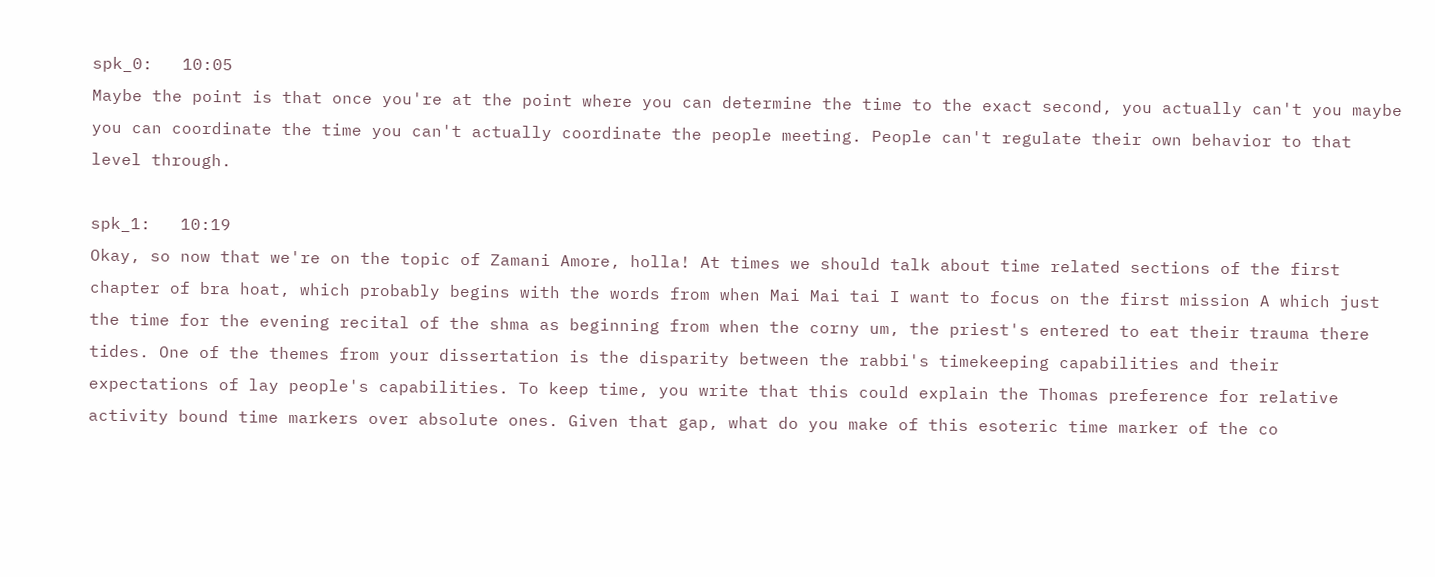spk_0:   10:05
Maybe the point is that once you're at the point where you can determine the time to the exact second, you actually can't you maybe you can coordinate the time you can't actually coordinate the people meeting. People can't regulate their own behavior to that level through.

spk_1:   10:19
Okay, so now that we're on the topic of Zamani Amore, holla! At times we should talk about time related sections of the first chapter of bra hoat, which probably begins with the words from when Mai Mai tai I want to focus on the first mission A which just the time for the evening recital of the shma as beginning from when the corny um, the priest's entered to eat their trauma there tides. One of the themes from your dissertation is the disparity between the rabbi's timekeeping capabilities and their expectations of lay people's capabilities. To keep time, you write that this could explain the Thomas preference for relative activity bound time markers over absolute ones. Given that gap, what do you make of this esoteric time marker of the co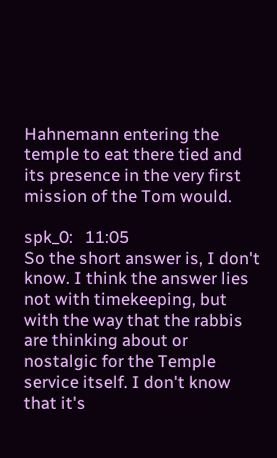Hahnemann entering the temple to eat there tied and its presence in the very first mission of the Tom would.

spk_0:   11:05
So the short answer is, I don't know. I think the answer lies not with timekeeping, but with the way that the rabbis are thinking about or nostalgic for the Temple service itself. I don't know that it's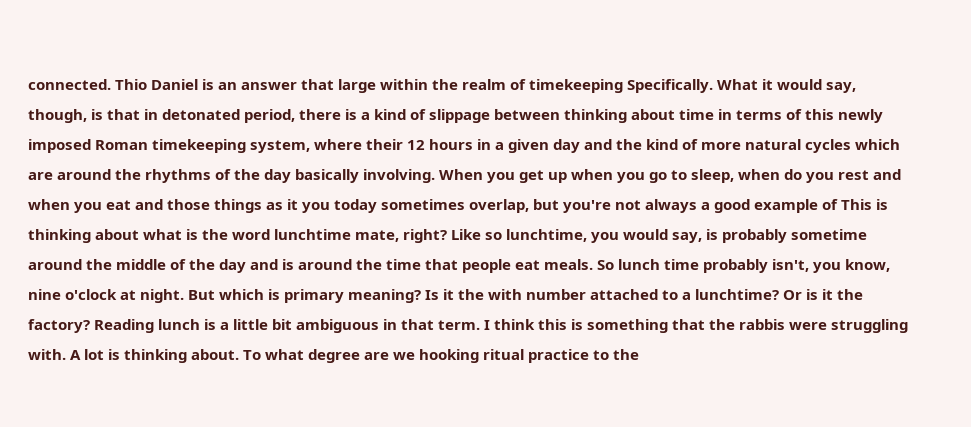connected. Thio Daniel is an answer that large within the realm of timekeeping Specifically. What it would say, though, is that in detonated period, there is a kind of slippage between thinking about time in terms of this newly imposed Roman timekeeping system, where their 12 hours in a given day and the kind of more natural cycles which are around the rhythms of the day basically involving. When you get up when you go to sleep, when do you rest and when you eat and those things as it you today sometimes overlap, but you're not always a good example of This is thinking about what is the word lunchtime mate, right? Like so lunchtime, you would say, is probably sometime around the middle of the day and is around the time that people eat meals. So lunch time probably isn't, you know, nine o'clock at night. But which is primary meaning? Is it the with number attached to a lunchtime? Or is it the factory? Reading lunch is a little bit ambiguous in that term. I think this is something that the rabbis were struggling with. A lot is thinking about. To what degree are we hooking ritual practice to the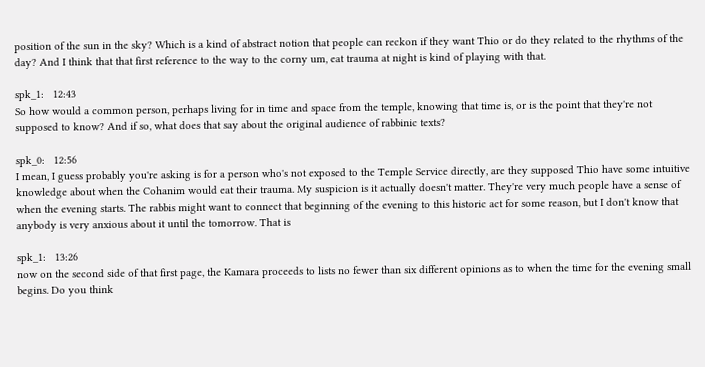position of the sun in the sky? Which is a kind of abstract notion that people can reckon if they want Thio or do they related to the rhythms of the day? And I think that that first reference to the way to the corny um, eat trauma at night is kind of playing with that.

spk_1:   12:43
So how would a common person, perhaps living for in time and space from the temple, knowing that time is, or is the point that they're not supposed to know? And if so, what does that say about the original audience of rabbinic texts?

spk_0:   12:56
I mean, I guess probably you're asking is for a person who's not exposed to the Temple Service directly, are they supposed Thio have some intuitive knowledge about when the Cohanim would eat their trauma. My suspicion is it actually doesn't matter. They're very much people have a sense of when the evening starts. The rabbis might want to connect that beginning of the evening to this historic act for some reason, but I don't know that anybody is very anxious about it until the tomorrow. That is

spk_1:   13:26
now on the second side of that first page, the Kamara proceeds to lists no fewer than six different opinions as to when the time for the evening small begins. Do you think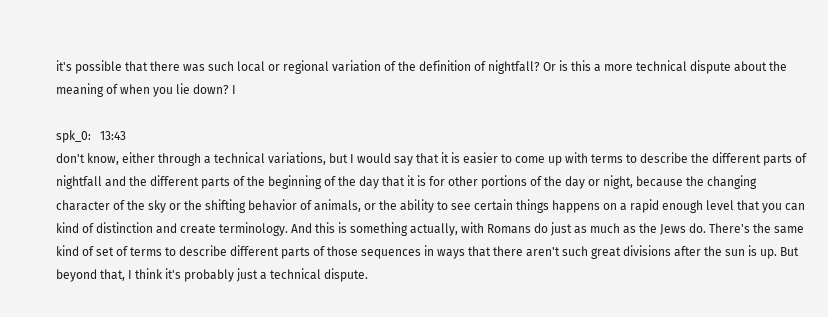it's possible that there was such local or regional variation of the definition of nightfall? Or is this a more technical dispute about the meaning of when you lie down? I

spk_0:   13:43
don't know, either through a technical variations, but I would say that it is easier to come up with terms to describe the different parts of nightfall and the different parts of the beginning of the day that it is for other portions of the day or night, because the changing character of the sky or the shifting behavior of animals, or the ability to see certain things happens on a rapid enough level that you can kind of distinction and create terminology. And this is something actually, with Romans do just as much as the Jews do. There's the same kind of set of terms to describe different parts of those sequences in ways that there aren't such great divisions after the sun is up. But beyond that, I think it's probably just a technical dispute.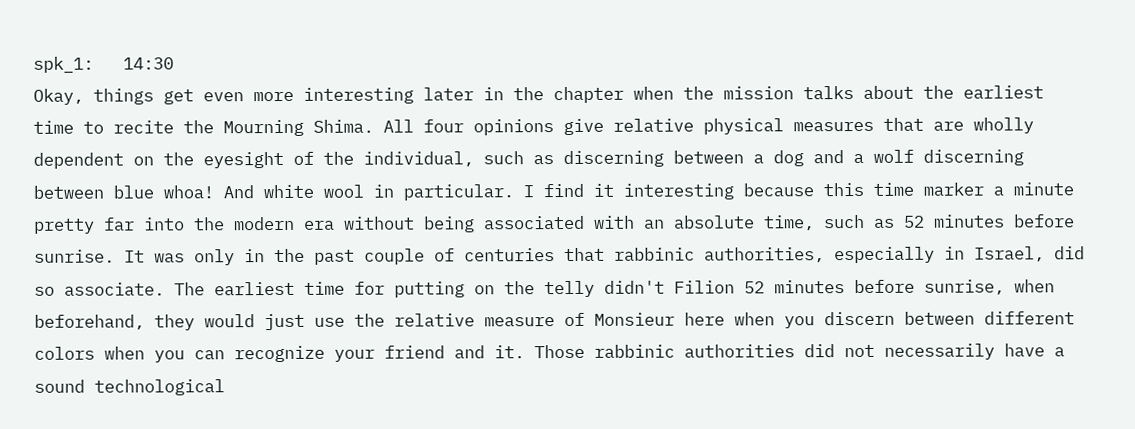spk_1:   14:30
Okay, things get even more interesting later in the chapter when the mission talks about the earliest time to recite the Mourning Shima. All four opinions give relative physical measures that are wholly dependent on the eyesight of the individual, such as discerning between a dog and a wolf discerning between blue whoa! And white wool in particular. I find it interesting because this time marker a minute pretty far into the modern era without being associated with an absolute time, such as 52 minutes before sunrise. It was only in the past couple of centuries that rabbinic authorities, especially in Israel, did so associate. The earliest time for putting on the telly didn't Filion 52 minutes before sunrise, when beforehand, they would just use the relative measure of Monsieur here when you discern between different colors when you can recognize your friend and it. Those rabbinic authorities did not necessarily have a sound technological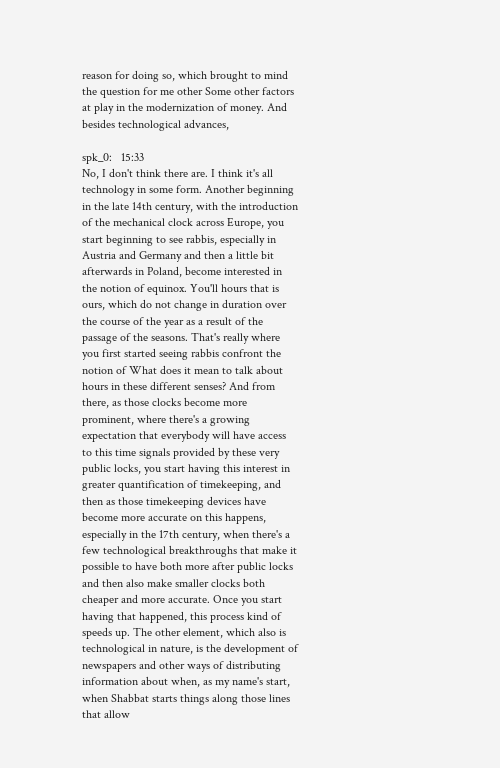reason for doing so, which brought to mind the question for me other Some other factors at play in the modernization of money. And besides technological advances,

spk_0:   15:33
No, I don't think there are. I think it's all technology in some form. Another beginning in the late 14th century, with the introduction of the mechanical clock across Europe, you start beginning to see rabbis, especially in Austria and Germany and then a little bit afterwards in Poland, become interested in the notion of equinox. You'll hours that is ours, which do not change in duration over the course of the year as a result of the passage of the seasons. That's really where you first started seeing rabbis confront the notion of What does it mean to talk about hours in these different senses? And from there, as those clocks become more prominent, where there's a growing expectation that everybody will have access to this time signals provided by these very public locks, you start having this interest in greater quantification of timekeeping, and then as those timekeeping devices have become more accurate on this happens, especially in the 17th century, when there's a few technological breakthroughs that make it possible to have both more after public locks and then also make smaller clocks both cheaper and more accurate. Once you start having that happened, this process kind of speeds up. The other element, which also is technological in nature, is the development of newspapers and other ways of distributing information about when, as my name's start, when Shabbat starts things along those lines that allow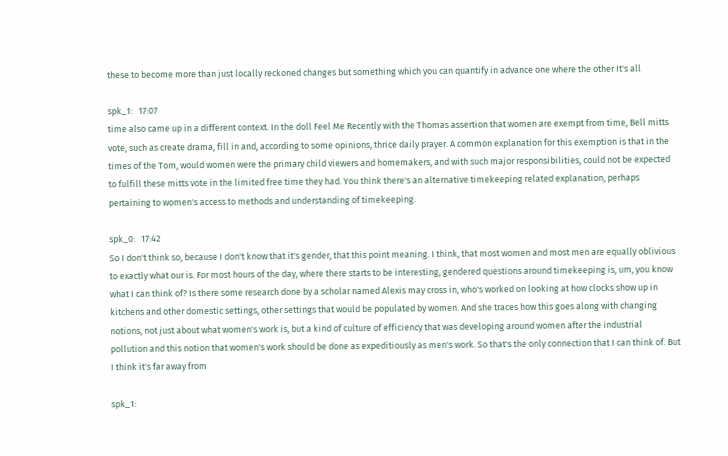these to become more than just locally reckoned changes but something which you can quantify in advance one where the other It's all

spk_1:   17:07
time also came up in a different context. In the doll Feel Me Recently with the Thomas assertion that women are exempt from time, Bell mitts vote, such as create drama, fill in and, according to some opinions, thrice daily prayer. A common explanation for this exemption is that in the times of the Tom, would women were the primary child viewers and homemakers, and with such major responsibilities, could not be expected to fulfill these mitts vote in the limited free time they had. You think there's an alternative timekeeping related explanation, perhaps pertaining to women's access to methods and understanding of timekeeping.

spk_0:   17:42
So I don't think so, because I don't know that it's gender, that this point meaning. I think, that most women and most men are equally oblivious to exactly what our is. For most hours of the day, where there starts to be interesting, gendered questions around timekeeping is, um, you know what I can think of? Is there some research done by a scholar named Alexis may cross in, who's worked on looking at how clocks show up in kitchens and other domestic settings, other settings that would be populated by women. And she traces how this goes along with changing notions, not just about what women's work is, but a kind of culture of efficiency that was developing around women after the industrial pollution and this notion that women's work should be done as expeditiously as men's work. So that's the only connection that I can think of. But I think it's far away from

spk_1: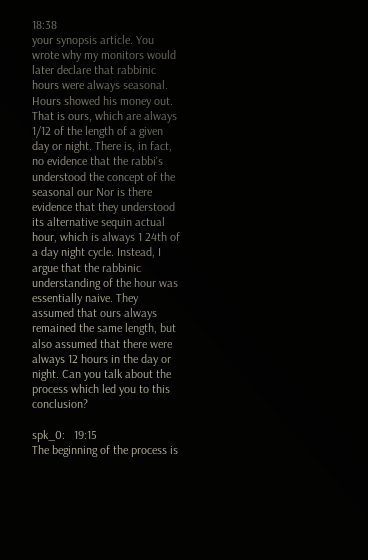18:38
your synopsis article. You wrote why my monitors would later declare that rabbinic hours were always seasonal. Hours showed his money out. That is ours, which are always 1/12 of the length of a given day or night. There is, in fact, no evidence that the rabbi's understood the concept of the seasonal our Nor is there evidence that they understood its alternative sequin actual hour, which is always 1 24th of a day night cycle. Instead, I argue that the rabbinic understanding of the hour was essentially naive. They assumed that ours always remained the same length, but also assumed that there were always 12 hours in the day or night. Can you talk about the process which led you to this conclusion?

spk_0:   19:15
The beginning of the process is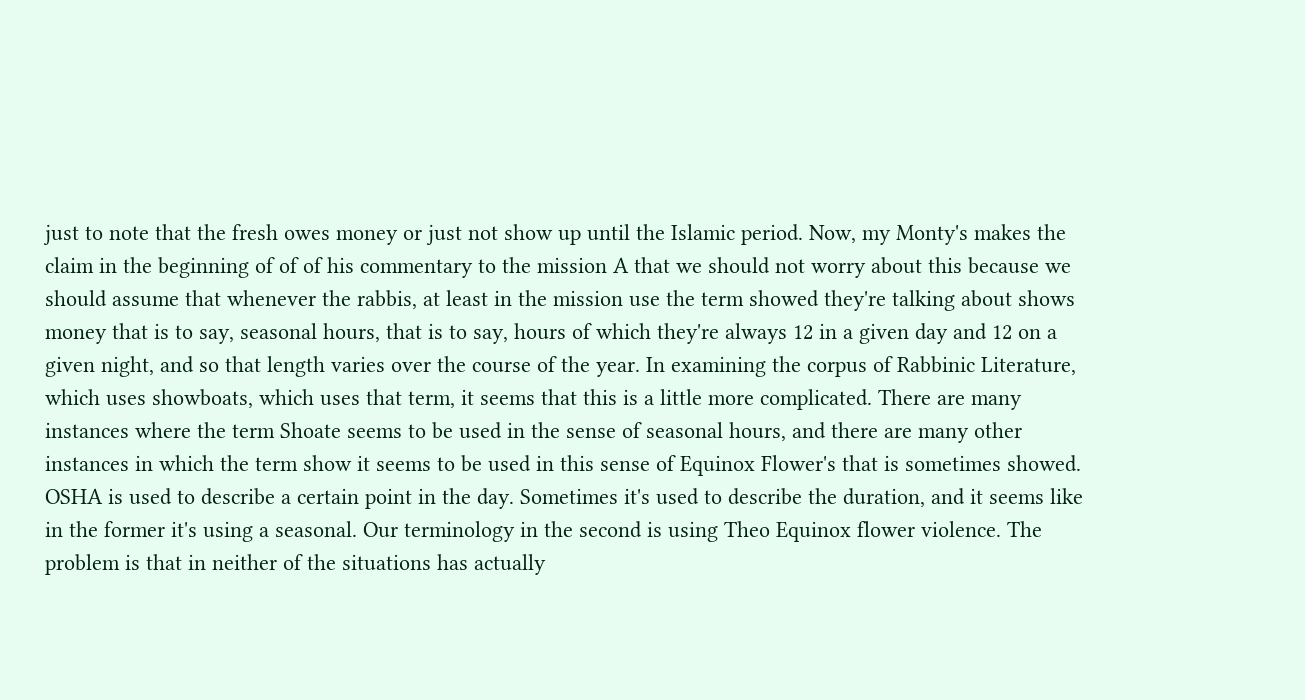just to note that the fresh owes money or just not show up until the Islamic period. Now, my Monty's makes the claim in the beginning of of of his commentary to the mission A that we should not worry about this because we should assume that whenever the rabbis, at least in the mission use the term showed they're talking about shows money that is to say, seasonal hours, that is to say, hours of which they're always 12 in a given day and 12 on a given night, and so that length varies over the course of the year. In examining the corpus of Rabbinic Literature, which uses showboats, which uses that term, it seems that this is a little more complicated. There are many instances where the term Shoate seems to be used in the sense of seasonal hours, and there are many other instances in which the term show it seems to be used in this sense of Equinox Flower's that is sometimes showed. OSHA is used to describe a certain point in the day. Sometimes it's used to describe the duration, and it seems like in the former it's using a seasonal. Our terminology in the second is using Theo Equinox flower violence. The problem is that in neither of the situations has actually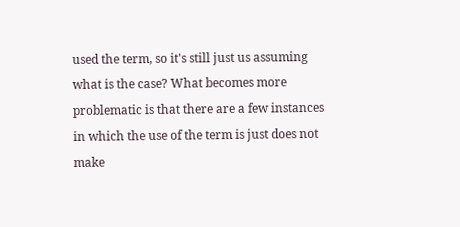used the term, so it's still just us assuming what is the case? What becomes more problematic is that there are a few instances in which the use of the term is just does not make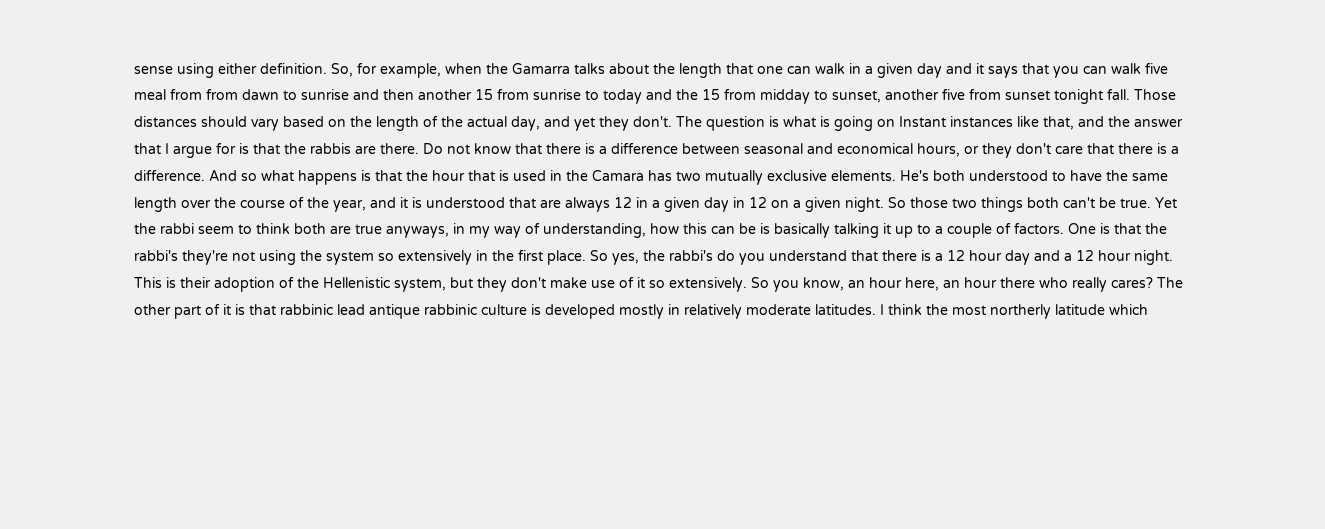sense using either definition. So, for example, when the Gamarra talks about the length that one can walk in a given day and it says that you can walk five meal from from dawn to sunrise and then another 15 from sunrise to today and the 15 from midday to sunset, another five from sunset tonight fall. Those distances should vary based on the length of the actual day, and yet they don't. The question is what is going on Instant instances like that, and the answer that I argue for is that the rabbis are there. Do not know that there is a difference between seasonal and economical hours, or they don't care that there is a difference. And so what happens is that the hour that is used in the Camara has two mutually exclusive elements. He's both understood to have the same length over the course of the year, and it is understood that are always 12 in a given day in 12 on a given night. So those two things both can't be true. Yet the rabbi seem to think both are true anyways, in my way of understanding, how this can be is basically talking it up to a couple of factors. One is that the rabbi's they're not using the system so extensively in the first place. So yes, the rabbi's do you understand that there is a 12 hour day and a 12 hour night. This is their adoption of the Hellenistic system, but they don't make use of it so extensively. So you know, an hour here, an hour there who really cares? The other part of it is that rabbinic lead antique rabbinic culture is developed mostly in relatively moderate latitudes. I think the most northerly latitude which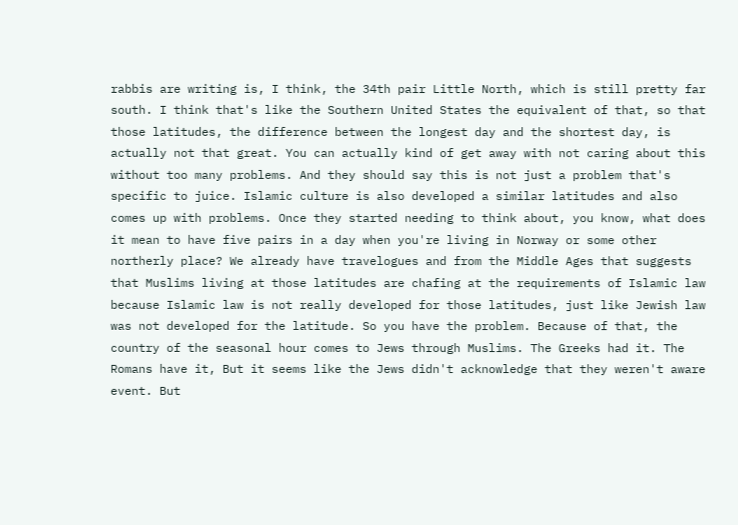rabbis are writing is, I think, the 34th pair Little North, which is still pretty far south. I think that's like the Southern United States the equivalent of that, so that those latitudes, the difference between the longest day and the shortest day, is actually not that great. You can actually kind of get away with not caring about this without too many problems. And they should say this is not just a problem that's specific to juice. Islamic culture is also developed a similar latitudes and also comes up with problems. Once they started needing to think about, you know, what does it mean to have five pairs in a day when you're living in Norway or some other northerly place? We already have travelogues and from the Middle Ages that suggests that Muslims living at those latitudes are chafing at the requirements of Islamic law because Islamic law is not really developed for those latitudes, just like Jewish law was not developed for the latitude. So you have the problem. Because of that, the country of the seasonal hour comes to Jews through Muslims. The Greeks had it. The Romans have it, But it seems like the Jews didn't acknowledge that they weren't aware event. But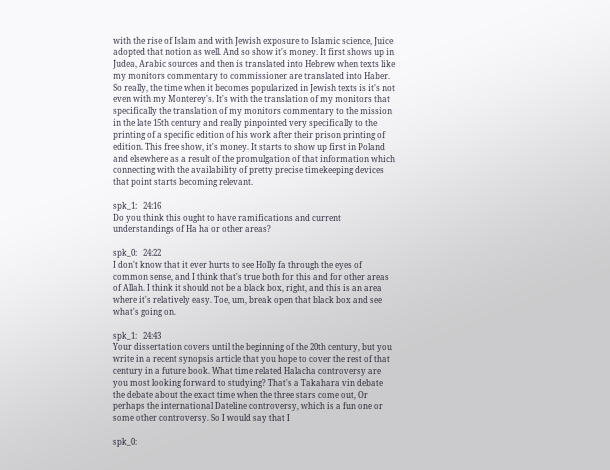with the rise of Islam and with Jewish exposure to Islamic science, Juice adopted that notion as well. And so show it's money. It first shows up in Judea, Arabic sources and then is translated into Hebrew when texts like my monitors commentary to commissioner are translated into Haber. So really, the time when it becomes popularized in Jewish texts is it's not even with my Monterey's. It's with the translation of my monitors that specifically the translation of my monitors commentary to the mission in the late 15th century and really pinpointed very specifically to the printing of a specific edition of his work after their prison printing of edition. This free show, it's money. It starts to show up first in Poland and elsewhere as a result of the promulgation of that information which connecting with the availability of pretty precise timekeeping devices that point starts becoming relevant.

spk_1:   24:16
Do you think this ought to have ramifications and current understandings of Ha ha or other areas?

spk_0:   24:22
I don't know that it ever hurts to see Holly fa through the eyes of common sense, and I think that's true both for this and for other areas of Allah. I think it should not be a black box, right, and this is an area where it's relatively easy. Toe, um, break open that black box and see what's going on.

spk_1:   24:43
Your dissertation covers until the beginning of the 20th century, but you write in a recent synopsis article that you hope to cover the rest of that century in a future book. What time related Halacha controversy are you most looking forward to studying? That's a Takahara vin debate the debate about the exact time when the three stars come out, Or perhaps the international Dateline controversy, which is a fun one or some other controversy. So I would say that I

spk_0: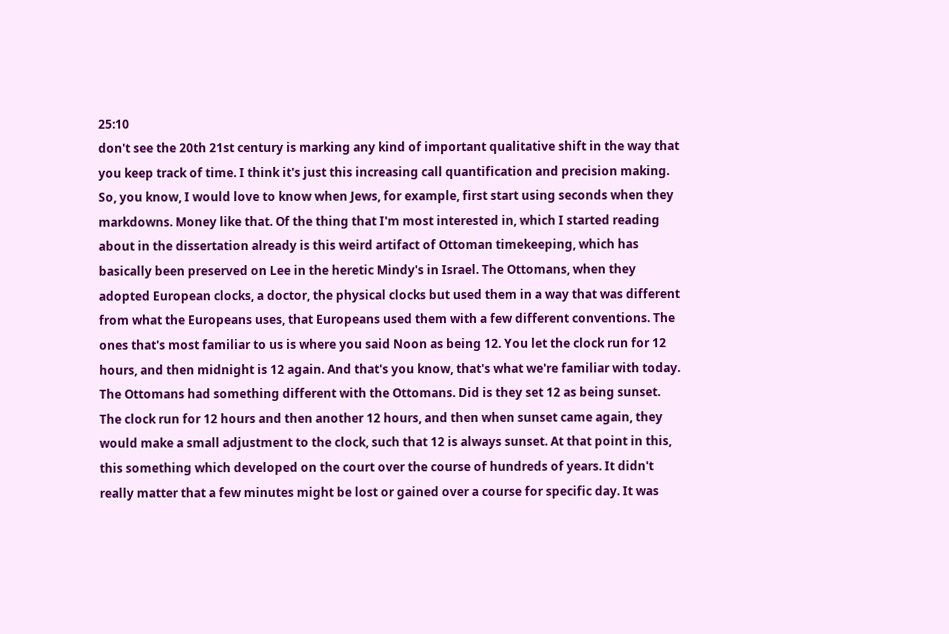25:10
don't see the 20th 21st century is marking any kind of important qualitative shift in the way that you keep track of time. I think it's just this increasing call quantification and precision making. So, you know, I would love to know when Jews, for example, first start using seconds when they markdowns. Money like that. Of the thing that I'm most interested in, which I started reading about in the dissertation already is this weird artifact of Ottoman timekeeping, which has basically been preserved on Lee in the heretic Mindy's in Israel. The Ottomans, when they adopted European clocks, a doctor, the physical clocks but used them in a way that was different from what the Europeans uses, that Europeans used them with a few different conventions. The ones that's most familiar to us is where you said Noon as being 12. You let the clock run for 12 hours, and then midnight is 12 again. And that's you know, that's what we're familiar with today. The Ottomans had something different with the Ottomans. Did is they set 12 as being sunset. The clock run for 12 hours and then another 12 hours, and then when sunset came again, they would make a small adjustment to the clock, such that 12 is always sunset. At that point in this, this something which developed on the court over the course of hundreds of years. It didn't really matter that a few minutes might be lost or gained over a course for specific day. It was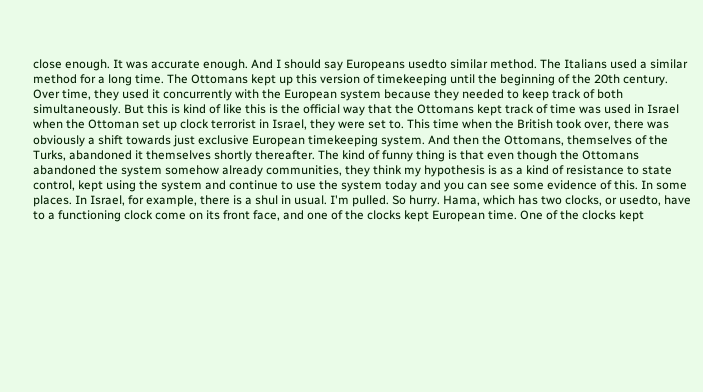close enough. It was accurate enough. And I should say Europeans usedto similar method. The Italians used a similar method for a long time. The Ottomans kept up this version of timekeeping until the beginning of the 20th century. Over time, they used it concurrently with the European system because they needed to keep track of both simultaneously. But this is kind of like this is the official way that the Ottomans kept track of time was used in Israel when the Ottoman set up clock terrorist in Israel, they were set to. This time when the British took over, there was obviously a shift towards just exclusive European timekeeping system. And then the Ottomans, themselves of the Turks, abandoned it themselves shortly thereafter. The kind of funny thing is that even though the Ottomans abandoned the system somehow already communities, they think my hypothesis is as a kind of resistance to state control, kept using the system and continue to use the system today and you can see some evidence of this. In some places. In Israel, for example, there is a shul in usual. I'm pulled. So hurry. Hama, which has two clocks, or usedto, have to a functioning clock come on its front face, and one of the clocks kept European time. One of the clocks kept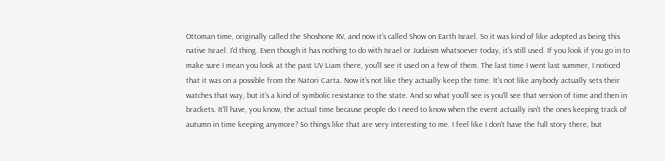Ottoman time, originally called the Shoshone RV, and now it's called Show on Earth Israel. So it was kind of like adopted as being this native Israel. I'd thing. Even though it has nothing to do with Israel or Judaism whatsoever today, it's still used. If you look if you go in to make sure I mean you look at the past UV Liam there, you'll see it used on a few of them. The last time I went last summer, I noticed that it was on a possible from the Natori Carta. Now it's not like they actually keep the time. It's not like anybody actually sets their watches that way, but it's a kind of symbolic resistance to the state. And so what you'll see is you'll see that version of time and then in brackets. It'll have, you know, the actual time because people do I need to know when the event actually isn't the ones keeping track of autumn in time keeping anymore? So things like that are very interesting to me. I feel like I don't have the full story there, but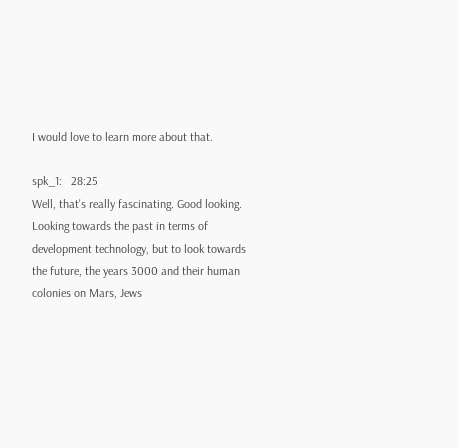I would love to learn more about that.

spk_1:   28:25
Well, that's really fascinating. Good looking. Looking towards the past in terms of development technology, but to look towards the future, the years 3000 and their human colonies on Mars, Jews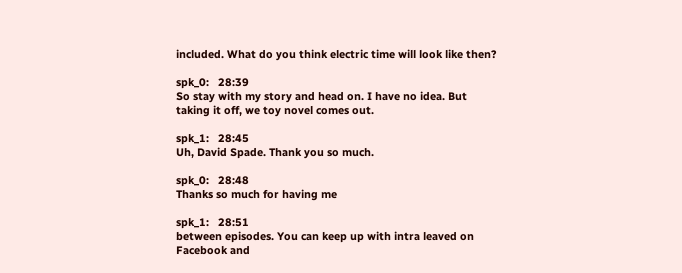included. What do you think electric time will look like then?

spk_0:   28:39
So stay with my story and head on. I have no idea. But taking it off, we toy novel comes out.

spk_1:   28:45
Uh, David Spade. Thank you so much.

spk_0:   28:48
Thanks so much for having me

spk_1:   28:51
between episodes. You can keep up with intra leaved on Facebook and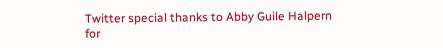Twitter special thanks to Abby Guile Halpern for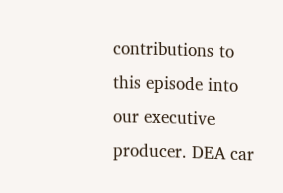contributions to this episode into our executive producer. DEA car